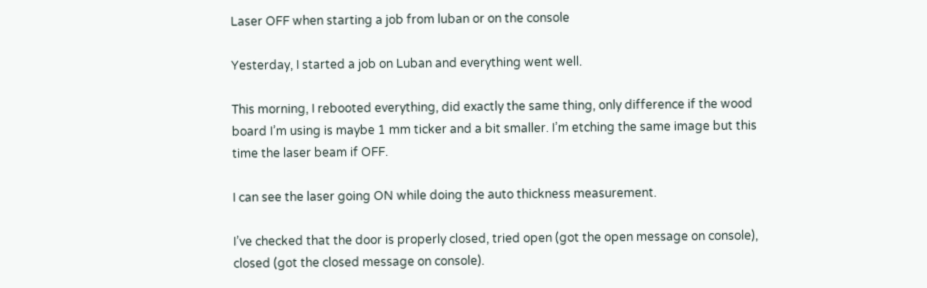Laser OFF when starting a job from luban or on the console

Yesterday, I started a job on Luban and everything went well.

This morning, I rebooted everything, did exactly the same thing, only difference if the wood board I’m using is maybe 1 mm ticker and a bit smaller. I’m etching the same image but this time the laser beam if OFF.

I can see the laser going ON while doing the auto thickness measurement.

I’ve checked that the door is properly closed, tried open (got the open message on console), closed (got the closed message on console).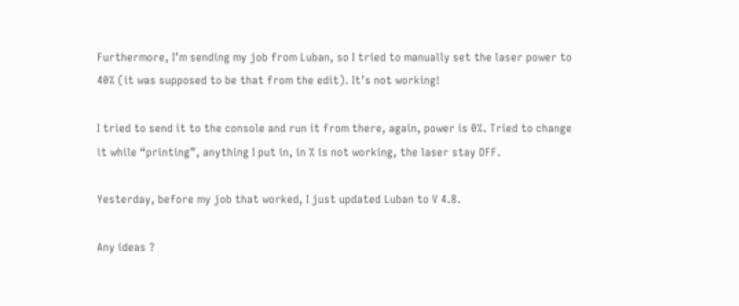Furthermore, I’m sending my job from Luban, so I tried to manually set the laser power to 40% (it was supposed to be that from the edit). It’s not working!

I tried to send it to the console and run it from there, again, power is 0%. Tried to change it while “printing”, anything I put in, in % is not working, the laser stay OFF.

Yesterday, before my job that worked, I just updated Luban to V 4.8.

Any ideas ?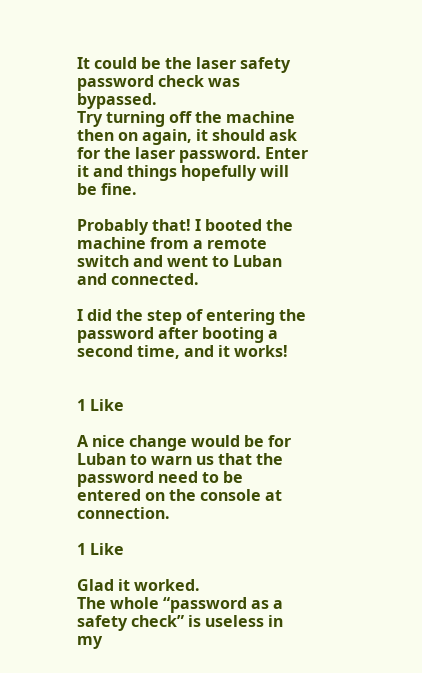It could be the laser safety password check was bypassed.
Try turning off the machine then on again, it should ask for the laser password. Enter it and things hopefully will be fine.

Probably that! I booted the machine from a remote switch and went to Luban and connected.

I did the step of entering the password after booting a second time, and it works!


1 Like

A nice change would be for Luban to warn us that the password need to be entered on the console at connection.

1 Like

Glad it worked.
The whole “password as a safety check” is useless in my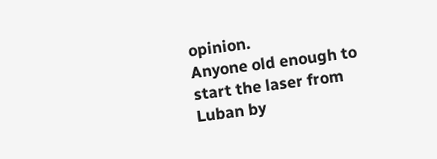opinion.
Anyone old enough to start the laser from Luban by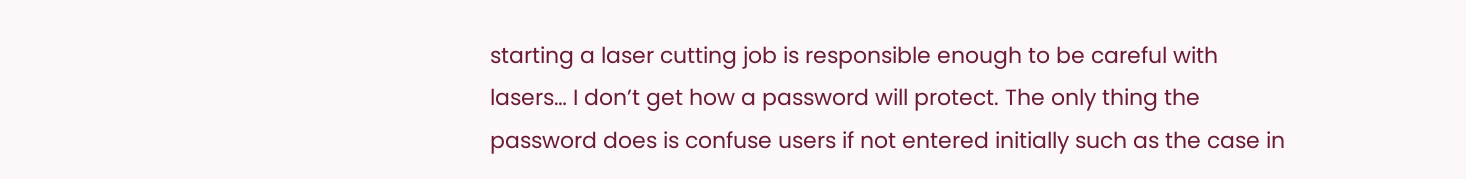starting a laser cutting job is responsible enough to be careful with lasers… I don’t get how a password will protect. The only thing the password does is confuse users if not entered initially such as the case in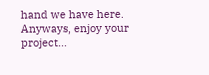hand we have here.
Anyways, enjoy your project…